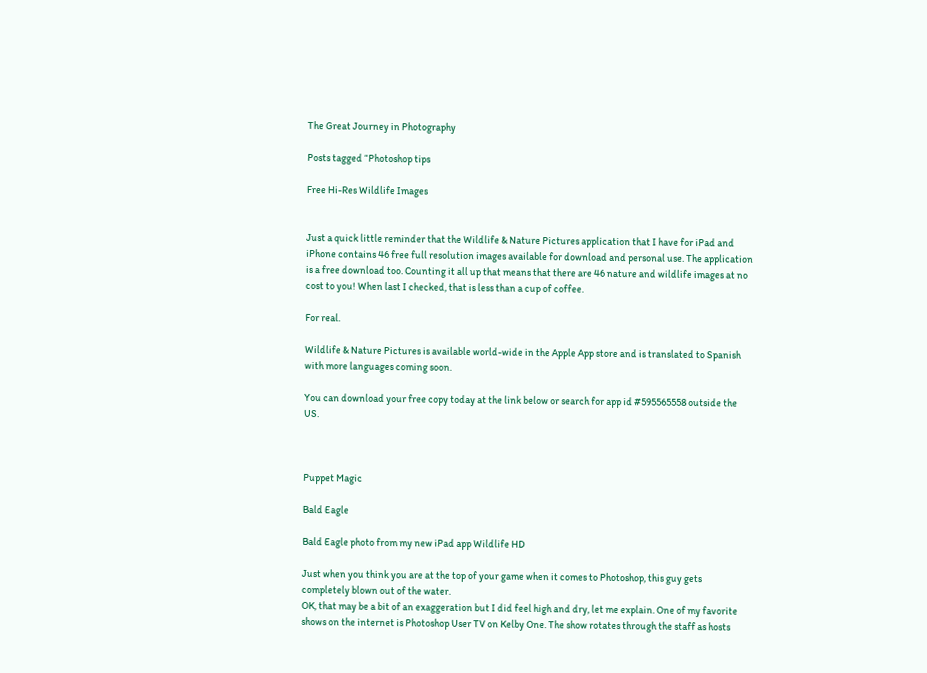The Great Journey in Photography

Posts tagged “Photoshop tips

Free Hi-Res Wildlife Images


Just a quick little reminder that the Wildlife & Nature Pictures application that I have for iPad and iPhone contains 46 free full resolution images available for download and personal use. The application is a free download too. Counting it all up that means that there are 46 nature and wildlife images at no cost to you! When last I checked, that is less than a cup of coffee.

For real.

Wildlife & Nature Pictures is available world-wide in the Apple App store and is translated to Spanish with more languages coming soon.

You can download your free copy today at the link below or search for app id #595565558 outside the US.



Puppet Magic

Bald Eagle

Bald Eagle photo from my new iPad app Wildlife HD

Just when you think you are at the top of your game when it comes to Photoshop, this guy gets completely blown out of the water.
OK, that may be a bit of an exaggeration but I did feel high and dry, let me explain. One of my favorite shows on the internet is Photoshop User TV on Kelby One. The show rotates through the staff as hosts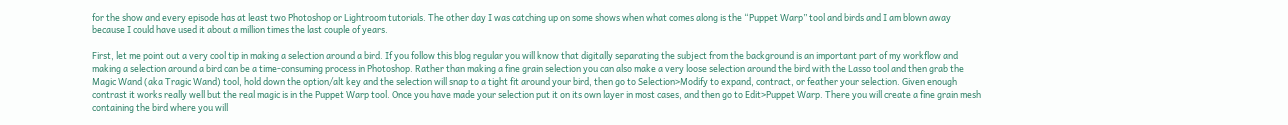for the show and every episode has at least two Photoshop or Lightroom tutorials. The other day I was catching up on some shows when what comes along is the “Puppet Warp” tool and birds and I am blown away because I could have used it about a million times the last couple of years.

First, let me point out a very cool tip in making a selection around a bird. If you follow this blog regular you will know that digitally separating the subject from the background is an important part of my workflow and making a selection around a bird can be a time-consuming process in Photoshop. Rather than making a fine grain selection you can also make a very loose selection around the bird with the Lasso tool and then grab the Magic Wand (aka Tragic Wand) tool, hold down the option/alt key and the selection will snap to a tight fit around your bird, then go to Selection>Modify to expand, contract, or feather your selection. Given enough contrast it works really well but the real magic is in the Puppet Warp tool. Once you have made your selection put it on its own layer in most cases, and then go to Edit>Puppet Warp. There you will create a fine grain mesh containing the bird where you will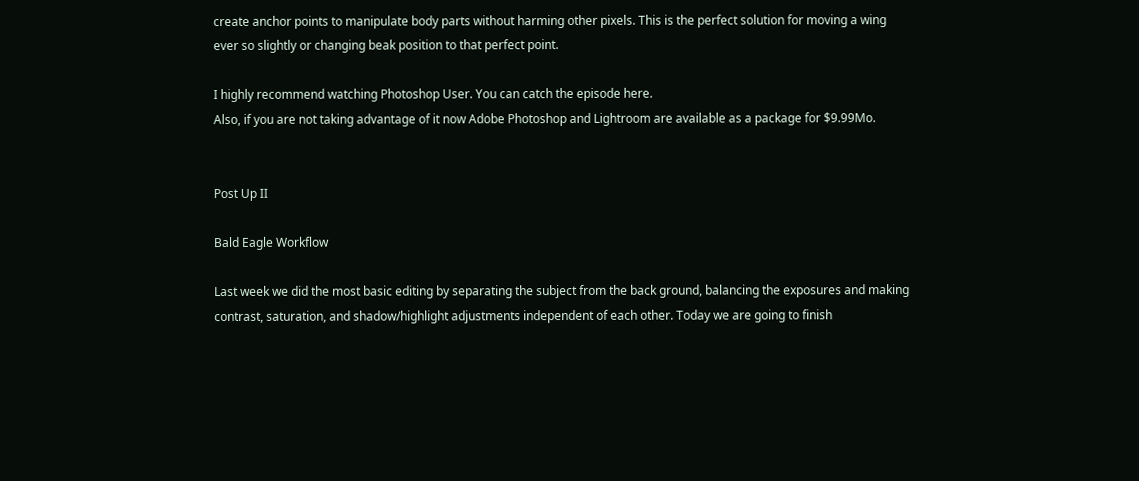create anchor points to manipulate body parts without harming other pixels. This is the perfect solution for moving a wing ever so slightly or changing beak position to that perfect point.

I highly recommend watching Photoshop User. You can catch the episode here.
Also, if you are not taking advantage of it now Adobe Photoshop and Lightroom are available as a package for $9.99Mo.


Post Up II

Bald Eagle Workflow

Last week we did the most basic editing by separating the subject from the back ground, balancing the exposures and making contrast, saturation, and shadow/highlight adjustments independent of each other. Today we are going to finish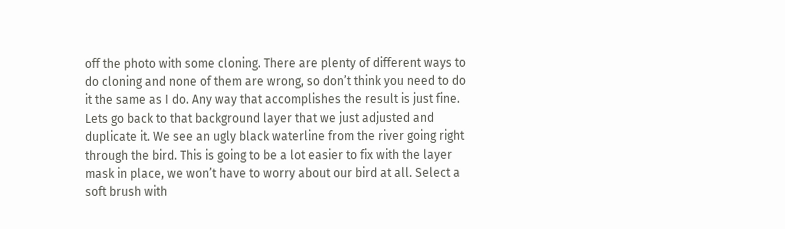off the photo with some cloning. There are plenty of different ways to do cloning and none of them are wrong, so don’t think you need to do it the same as I do. Any way that accomplishes the result is just fine. Lets go back to that background layer that we just adjusted and duplicate it. We see an ugly black waterline from the river going right through the bird. This is going to be a lot easier to fix with the layer mask in place, we won’t have to worry about our bird at all. Select a soft brush with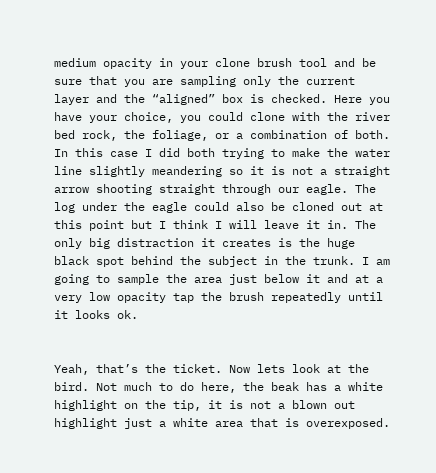medium opacity in your clone brush tool and be sure that you are sampling only the current layer and the “aligned” box is checked. Here you have your choice, you could clone with the river bed rock, the foliage, or a combination of both. In this case I did both trying to make the water line slightly meandering so it is not a straight arrow shooting straight through our eagle. The log under the eagle could also be cloned out at this point but I think I will leave it in. The only big distraction it creates is the huge black spot behind the subject in the trunk. I am going to sample the area just below it and at a very low opacity tap the brush repeatedly until it looks ok.


Yeah, that’s the ticket. Now lets look at the bird. Not much to do here, the beak has a white highlight on the tip, it is not a blown out highlight just a white area that is overexposed.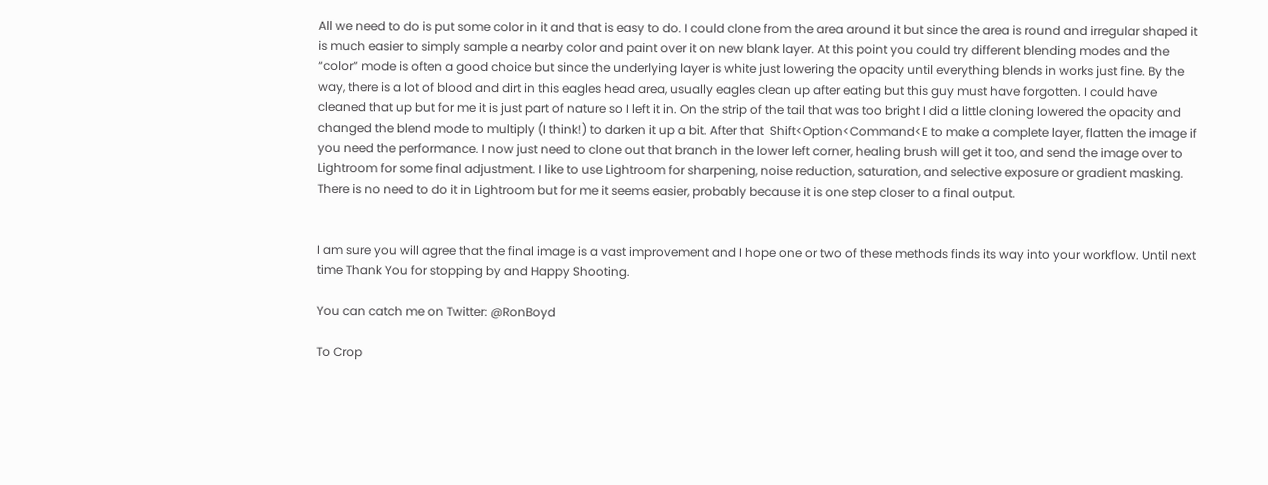All we need to do is put some color in it and that is easy to do. I could clone from the area around it but since the area is round and irregular shaped it is much easier to simply sample a nearby color and paint over it on new blank layer. At this point you could try different blending modes and the “color” mode is often a good choice but since the underlying layer is white just lowering the opacity until everything blends in works just fine. By the way, there is a lot of blood and dirt in this eagles head area, usually eagles clean up after eating but this guy must have forgotten. I could have cleaned that up but for me it is just part of nature so I left it in. On the strip of the tail that was too bright I did a little cloning lowered the opacity and changed the blend mode to multiply (I think!) to darken it up a bit. After that  Shift<Option<Command<E to make a complete layer, flatten the image if you need the performance. I now just need to clone out that branch in the lower left corner, healing brush will get it too, and send the image over to Lightroom for some final adjustment. I like to use Lightroom for sharpening, noise reduction, saturation, and selective exposure or gradient masking. There is no need to do it in Lightroom but for me it seems easier, probably because it is one step closer to a final output.


I am sure you will agree that the final image is a vast improvement and I hope one or two of these methods finds its way into your workflow. Until next time Thank You for stopping by and Happy Shooting.

You can catch me on Twitter: @RonBoyd

To Crop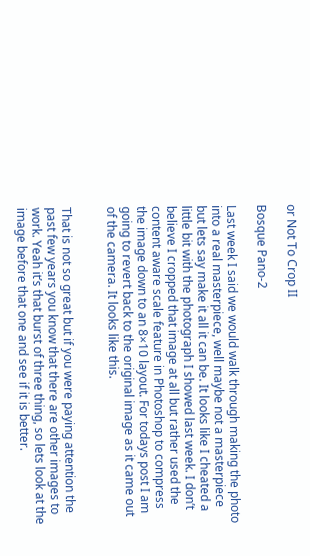or Not To Crop II

Bosque Pano-2

Last week I said we would walk through making the photo into a real masterpiece, well maybe not a masterpiece but lets say make it all it can be. It looks like I cheated a little bit with the photograph I showed last week. I don’t believe I cropped that image at all but rather used the content aware scale feature in Photoshop to compress the image down to an 8×10 layout. For todays post I am going to revert back to the original image as it came out of the camera. It looks like this.


That is not so great but if you were paying attention the past few years you know that there are other images to work. Yeah it’s that burst of three thing, so lets look at the image before that one and see if it is better.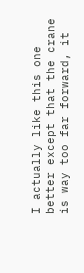I actually like this one better except that the crane is way too far forward, it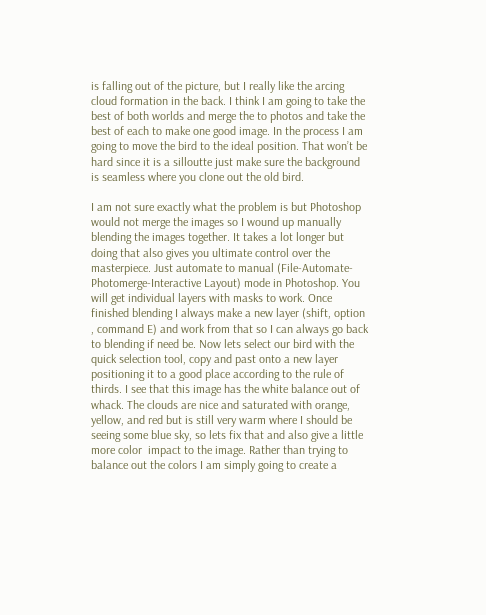is falling out of the picture, but I really like the arcing cloud formation in the back. I think I am going to take the best of both worlds and merge the to photos and take the best of each to make one good image. In the process I am going to move the bird to the ideal position. That won’t be hard since it is a silloutte just make sure the background is seamless where you clone out the old bird.

I am not sure exactly what the problem is but Photoshop would not merge the images so I wound up manually blending the images together. It takes a lot longer but doing that also gives you ultimate control over the masterpiece. Just automate to manual (File-Automate-Photomerge-Interactive Layout) mode in Photoshop. You will get individual layers with masks to work. Once finished blending I always make a new layer (shift, option , command E) and work from that so I can always go back to blending if need be. Now lets select our bird with the  quick selection tool, copy and past onto a new layer positioning it to a good place according to the rule of thirds. I see that this image has the white balance out of whack. The clouds are nice and saturated with orange, yellow, and red but is still very warm where I should be seeing some blue sky, so lets fix that and also give a little more color  impact to the image. Rather than trying to balance out the colors I am simply going to create a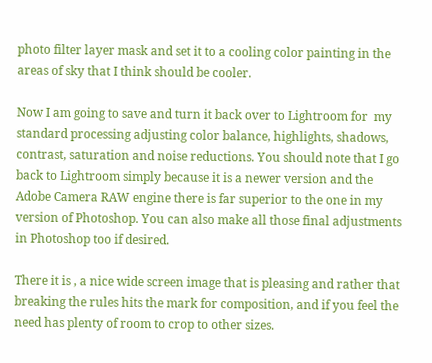photo filter layer mask and set it to a cooling color painting in the areas of sky that I think should be cooler.

Now I am going to save and turn it back over to Lightroom for  my standard processing adjusting color balance, highlights, shadows, contrast, saturation and noise reductions. You should note that I go back to Lightroom simply because it is a newer version and the Adobe Camera RAW engine there is far superior to the one in my version of Photoshop. You can also make all those final adjustments in Photoshop too if desired.

There it is , a nice wide screen image that is pleasing and rather that breaking the rules hits the mark for composition, and if you feel the need has plenty of room to crop to other sizes.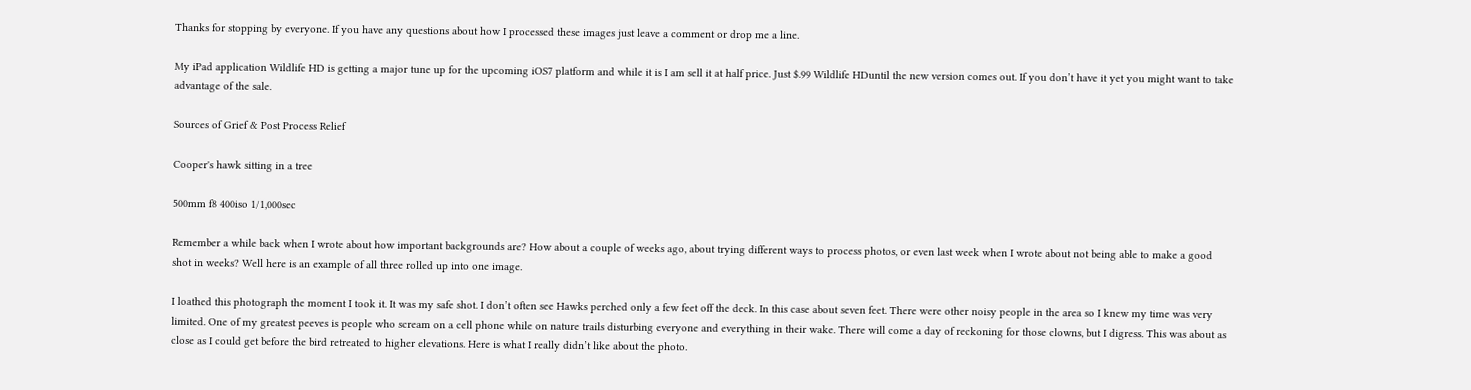Thanks for stopping by everyone. If you have any questions about how I processed these images just leave a comment or drop me a line.

My iPad application Wildlife HD is getting a major tune up for the upcoming iOS7 platform and while it is I am sell it at half price. Just $.99 Wildlife HDuntil the new version comes out. If you don’t have it yet you might want to take advantage of the sale.

Sources of Grief & Post Process Relief

Cooper's hawk sitting in a tree

500mm f8 400iso 1/1,000sec

Remember a while back when I wrote about how important backgrounds are? How about a couple of weeks ago, about trying different ways to process photos, or even last week when I wrote about not being able to make a good shot in weeks? Well here is an example of all three rolled up into one image.

I loathed this photograph the moment I took it. It was my safe shot. I don’t often see Hawks perched only a few feet off the deck. In this case about seven feet. There were other noisy people in the area so I knew my time was very limited. One of my greatest peeves is people who scream on a cell phone while on nature trails disturbing everyone and everything in their wake. There will come a day of reckoning for those clowns, but I digress. This was about as close as I could get before the bird retreated to higher elevations. Here is what I really didn’t like about the photo.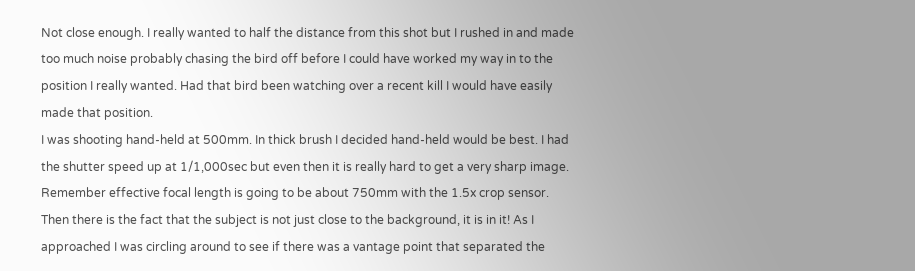Not close enough. I really wanted to half the distance from this shot but I rushed in and made too much noise probably chasing the bird off before I could have worked my way in to the position I really wanted. Had that bird been watching over a recent kill I would have easily made that position.
I was shooting hand-held at 500mm. In thick brush I decided hand-held would be best. I had the shutter speed up at 1/1,000sec but even then it is really hard to get a very sharp image. Remember effective focal length is going to be about 750mm with the 1.5x crop sensor.
Then there is the fact that the subject is not just close to the background, it is in it! As I approached I was circling around to see if there was a vantage point that separated the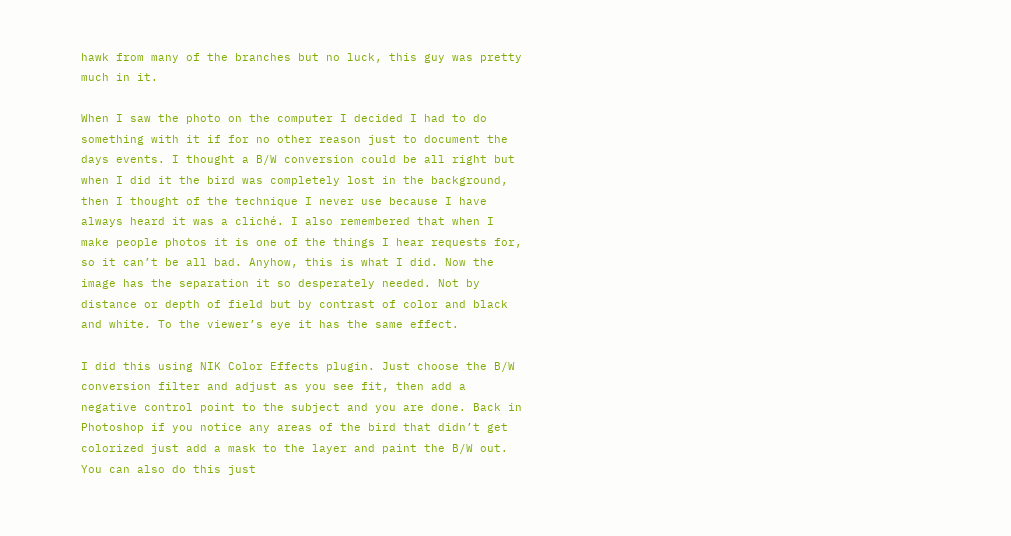hawk from many of the branches but no luck, this guy was pretty much in it.

When I saw the photo on the computer I decided I had to do something with it if for no other reason just to document the days events. I thought a B/W conversion could be all right but when I did it the bird was completely lost in the background, then I thought of the technique I never use because I have always heard it was a cliché. I also remembered that when I make people photos it is one of the things I hear requests for, so it can’t be all bad. Anyhow, this is what I did. Now the image has the separation it so desperately needed. Not by distance or depth of field but by contrast of color and black and white. To the viewer’s eye it has the same effect.

I did this using NIK Color Effects plugin. Just choose the B/W conversion filter and adjust as you see fit, then add a negative control point to the subject and you are done. Back in Photoshop if you notice any areas of the bird that didn’t get colorized just add a mask to the layer and paint the B/W out. You can also do this just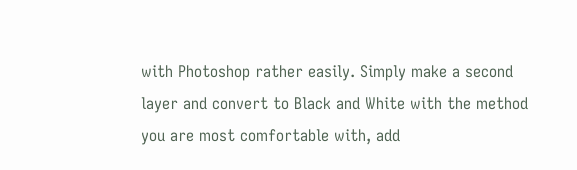with Photoshop rather easily. Simply make a second layer and convert to Black and White with the method you are most comfortable with, add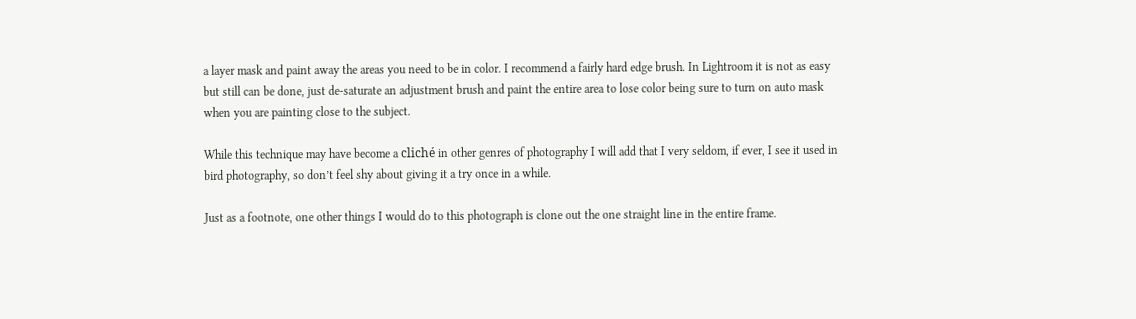a layer mask and paint away the areas you need to be in color. I recommend a fairly hard edge brush. In Lightroom it is not as easy but still can be done, just de-saturate an adjustment brush and paint the entire area to lose color being sure to turn on auto mask when you are painting close to the subject.

While this technique may have become a cliché in other genres of photography I will add that I very seldom, if ever, I see it used in bird photography, so don’t feel shy about giving it a try once in a while.

Just as a footnote, one other things I would do to this photograph is clone out the one straight line in the entire frame.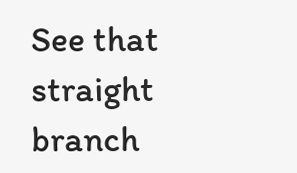See that straight branch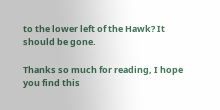to the lower left of the Hawk? It should be gone.

Thanks so much for reading, I hope you find this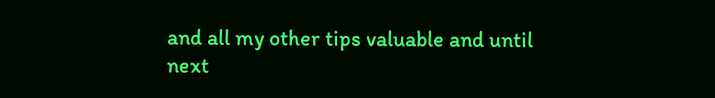and all my other tips valuable and until next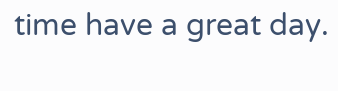time have a great day.